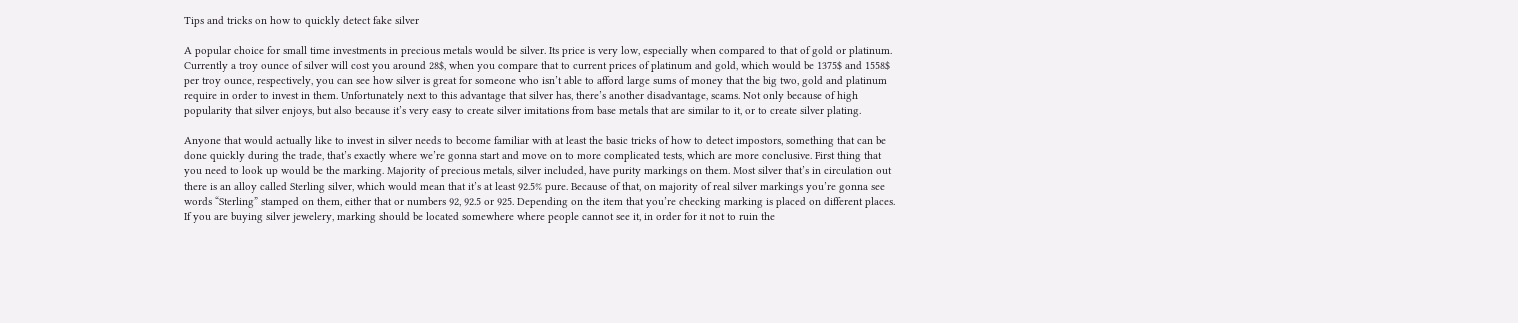Tips and tricks on how to quickly detect fake silver

A popular choice for small time investments in precious metals would be silver. Its price is very low, especially when compared to that of gold or platinum. Currently a troy ounce of silver will cost you around 28$, when you compare that to current prices of platinum and gold, which would be 1375$ and 1558$ per troy ounce, respectively, you can see how silver is great for someone who isn’t able to afford large sums of money that the big two, gold and platinum require in order to invest in them. Unfortunately next to this advantage that silver has, there’s another disadvantage, scams. Not only because of high popularity that silver enjoys, but also because it’s very easy to create silver imitations from base metals that are similar to it, or to create silver plating.

Anyone that would actually like to invest in silver needs to become familiar with at least the basic tricks of how to detect impostors, something that can be done quickly during the trade, that’s exactly where we’re gonna start and move on to more complicated tests, which are more conclusive. First thing that you need to look up would be the marking. Majority of precious metals, silver included, have purity markings on them. Most silver that’s in circulation out there is an alloy called Sterling silver, which would mean that it’s at least 92.5% pure. Because of that, on majority of real silver markings you’re gonna see words “Sterling” stamped on them, either that or numbers 92, 92.5 or 925. Depending on the item that you’re checking marking is placed on different places. If you are buying silver jewelery, marking should be located somewhere where people cannot see it, in order for it not to ruin the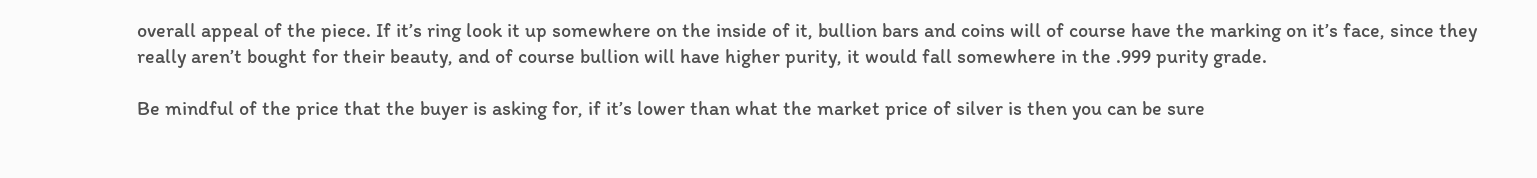overall appeal of the piece. If it’s ring look it up somewhere on the inside of it, bullion bars and coins will of course have the marking on it’s face, since they really aren’t bought for their beauty, and of course bullion will have higher purity, it would fall somewhere in the .999 purity grade.

Be mindful of the price that the buyer is asking for, if it’s lower than what the market price of silver is then you can be sure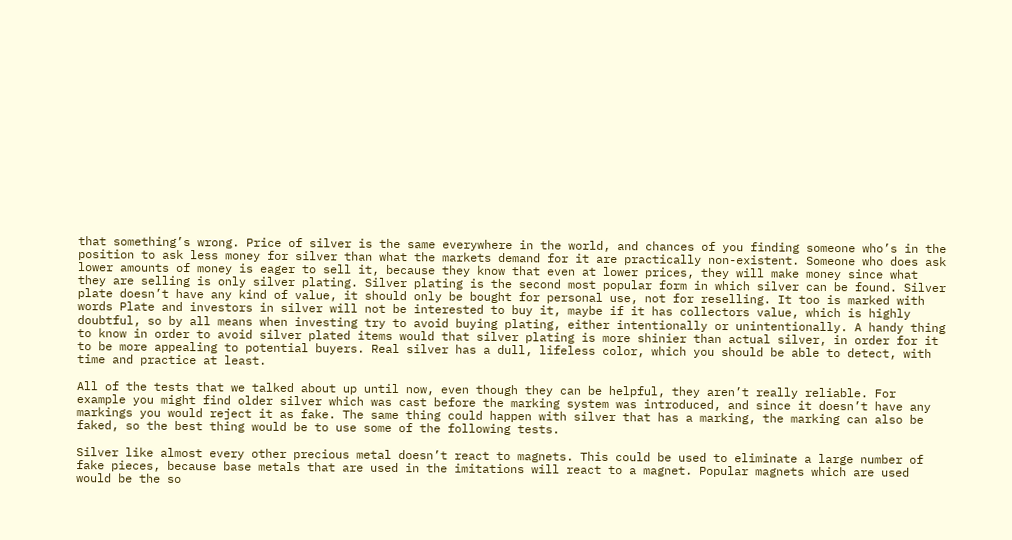that something’s wrong. Price of silver is the same everywhere in the world, and chances of you finding someone who’s in the position to ask less money for silver than what the markets demand for it are practically non-existent. Someone who does ask lower amounts of money is eager to sell it, because they know that even at lower prices, they will make money since what they are selling is only silver plating. Silver plating is the second most popular form in which silver can be found. Silver plate doesn’t have any kind of value, it should only be bought for personal use, not for reselling. It too is marked with words Plate and investors in silver will not be interested to buy it, maybe if it has collectors value, which is highly doubtful, so by all means when investing try to avoid buying plating, either intentionally or unintentionally. A handy thing to know in order to avoid silver plated items would that silver plating is more shinier than actual silver, in order for it to be more appealing to potential buyers. Real silver has a dull, lifeless color, which you should be able to detect, with time and practice at least.

All of the tests that we talked about up until now, even though they can be helpful, they aren’t really reliable. For example you might find older silver which was cast before the marking system was introduced, and since it doesn’t have any markings you would reject it as fake. The same thing could happen with silver that has a marking, the marking can also be faked, so the best thing would be to use some of the following tests.

Silver like almost every other precious metal doesn’t react to magnets. This could be used to eliminate a large number of fake pieces, because base metals that are used in the imitations will react to a magnet. Popular magnets which are used would be the so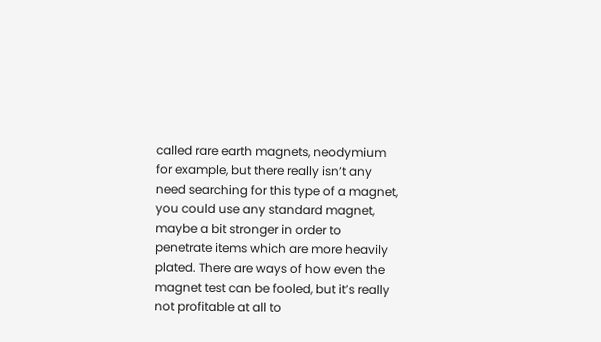called rare earth magnets, neodymium for example, but there really isn’t any need searching for this type of a magnet, you could use any standard magnet, maybe a bit stronger in order to penetrate items which are more heavily plated. There are ways of how even the magnet test can be fooled, but it’s really not profitable at all to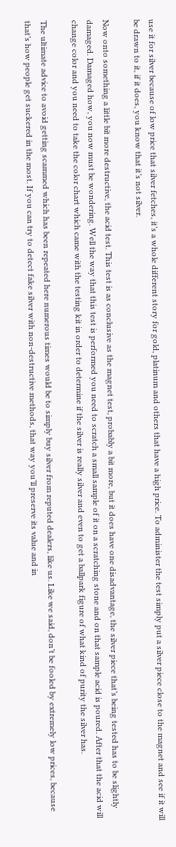use it for silver because of low price that silver fetches, it’s a whole different story for gold, platinum and others that have a high price. To administer the test simply put a silver piece close to the magnet and see if it will be drawn to it, if it does, you know that it’s not silver.

Now onto something a little bit more destructive, the acid test. This test is as conclusive as the magnet test, probably a bit more, but it does have one disadvantage, the silver piece that’s being tested has to be slightly damaged. Damaged how, you now must be wondering. Well the way that this test is performed you need to scratch a small sample of it on a scratching stone and on that sample acid is poured. After that the acid will change color and you need to take the color chart which came with the testing kit in order to determine if the silver is really silver and even to get a ballpark figure of what kind of purity the silver has.

The ultimate advice to avoid getting scammed which has been repeated here numerous times would be to simply buy silver from reputed dealers, like us. Like we said, don’t be fooled by extremely low prices, because that’s how people get suckered in the most. If you can try to detect fake silver with non-destructive methods, that way you’ll preserve its value and in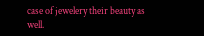case of jewelery their beauty as well.